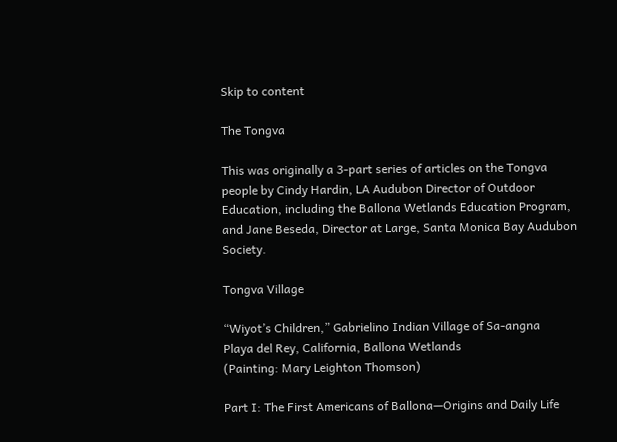Skip to content

The Tongva

This was originally a 3-part series of articles on the Tongva people by Cindy Hardin, LA Audubon Director of Outdoor Education, including the Ballona Wetlands Education Program, and Jane Beseda, Director at Large, Santa Monica Bay Audubon Society.

Tongva Village

“Wiyot’s Children,” Gabrielino Indian Village of Sa-angna
Playa del Rey, California, Ballona Wetlands
(Painting: Mary Leighton Thomson)

Part I: The First Americans of Ballona—Origins and Daily Life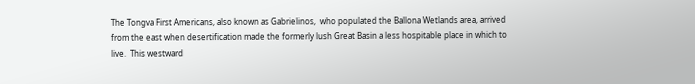The Tongva First Americans, also known as Gabrielinos,  who populated the Ballona Wetlands area, arrived from the east when desertification made the formerly lush Great Basin a less hospitable place in which to live.  This westward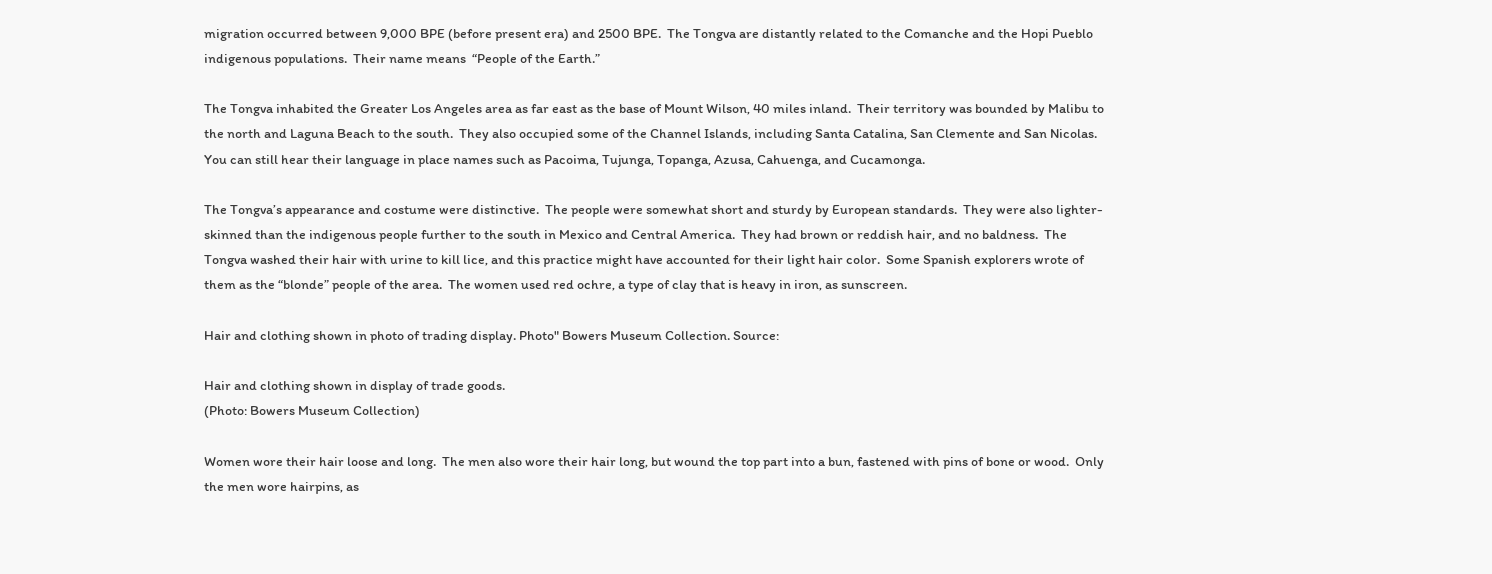migration occurred between 9,000 BPE (before present era) and 2500 BPE.  The Tongva are distantly related to the Comanche and the Hopi Pueblo indigenous populations.  Their name means  “People of the Earth.”

The Tongva inhabited the Greater Los Angeles area as far east as the base of Mount Wilson, 40 miles inland.  Their territory was bounded by Malibu to the north and Laguna Beach to the south.  They also occupied some of the Channel Islands, including Santa Catalina, San Clemente and San Nicolas.  You can still hear their language in place names such as Pacoima, Tujunga, Topanga, Azusa, Cahuenga, and Cucamonga.

The Tongva’s appearance and costume were distinctive.  The people were somewhat short and sturdy by European standards.  They were also lighter-skinned than the indigenous people further to the south in Mexico and Central America.  They had brown or reddish hair, and no baldness.  The Tongva washed their hair with urine to kill lice, and this practice might have accounted for their light hair color.  Some Spanish explorers wrote of them as the “blonde” people of the area.  The women used red ochre, a type of clay that is heavy in iron, as sunscreen.

Hair and clothing shown in photo of trading display. Photo" Bowers Museum Collection. Source:

Hair and clothing shown in display of trade goods.
(Photo: Bowers Museum Collection)

Women wore their hair loose and long.  The men also wore their hair long, but wound the top part into a bun, fastened with pins of bone or wood.  Only the men wore hairpins, as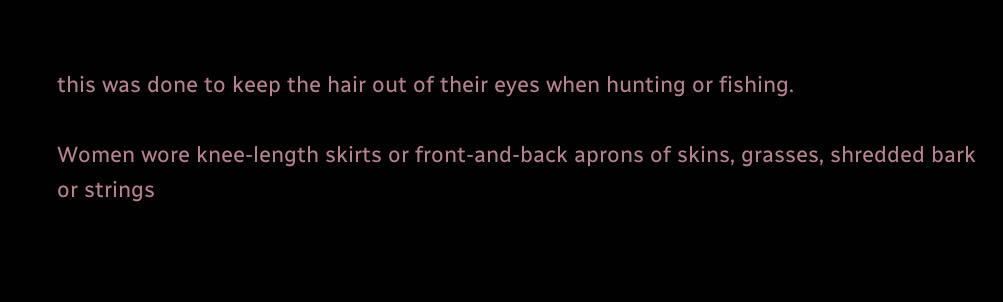this was done to keep the hair out of their eyes when hunting or fishing.

Women wore knee-length skirts or front-and-back aprons of skins, grasses, shredded bark or strings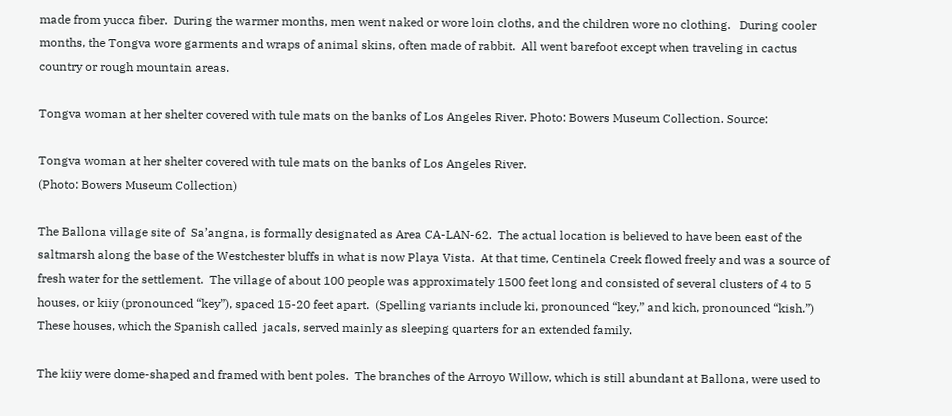made from yucca fiber.  During the warmer months, men went naked or wore loin cloths, and the children wore no clothing.   During cooler months, the Tongva wore garments and wraps of animal skins, often made of rabbit.  All went barefoot except when traveling in cactus country or rough mountain areas.

Tongva woman at her shelter covered with tule mats on the banks of Los Angeles River. Photo: Bowers Museum Collection. Source:

Tongva woman at her shelter covered with tule mats on the banks of Los Angeles River.
(Photo: Bowers Museum Collection)

The Ballona village site of  Sa’angna, is formally designated as Area CA-LAN-62.  The actual location is believed to have been east of the saltmarsh along the base of the Westchester bluffs in what is now Playa Vista.  At that time, Centinela Creek flowed freely and was a source of fresh water for the settlement.  The village of about 100 people was approximately 1500 feet long and consisted of several clusters of 4 to 5 houses, or kiiy (pronounced “key”), spaced 15-20 feet apart.  (Spelling variants include ki, pronounced “key,” and kich, pronounced “kish.”)   These houses, which the Spanish called  jacals, served mainly as sleeping quarters for an extended family.

The kiiy were dome-shaped and framed with bent poles.  The branches of the Arroyo Willow, which is still abundant at Ballona, were used to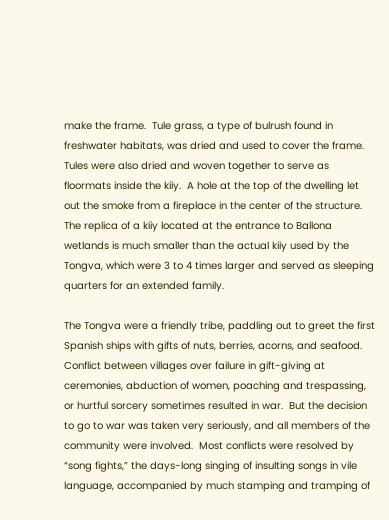make the frame.  Tule grass, a type of bulrush found in freshwater habitats, was dried and used to cover the frame. Tules were also dried and woven together to serve as floormats inside the kiiy.  A hole at the top of the dwelling let out the smoke from a fireplace in the center of the structure.  The replica of a kiiy located at the entrance to Ballona wetlands is much smaller than the actual kiiy used by the Tongva, which were 3 to 4 times larger and served as sleeping quarters for an extended family.

The Tongva were a friendly tribe, paddling out to greet the first Spanish ships with gifts of nuts, berries, acorns, and seafood.  Conflict between villages over failure in gift-giving at ceremonies, abduction of women, poaching and trespassing, or hurtful sorcery sometimes resulted in war.  But the decision to go to war was taken very seriously, and all members of the community were involved.  Most conflicts were resolved by “song fights,” the days-long singing of insulting songs in vile language, accompanied by much stamping and tramping of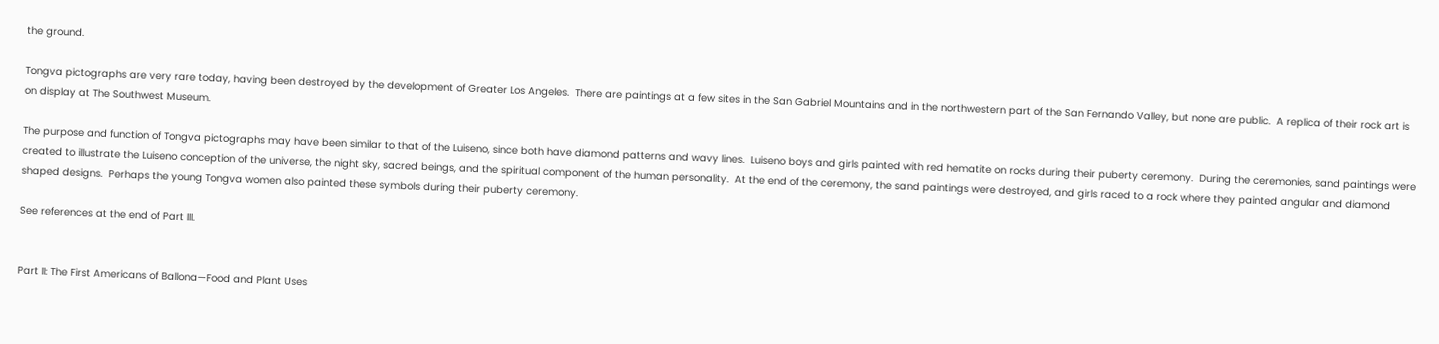the ground.

Tongva pictographs are very rare today, having been destroyed by the development of Greater Los Angeles.  There are paintings at a few sites in the San Gabriel Mountains and in the northwestern part of the San Fernando Valley, but none are public.  A replica of their rock art is on display at The Southwest Museum.

The purpose and function of Tongva pictographs may have been similar to that of the Luiseno, since both have diamond patterns and wavy lines.  Luiseno boys and girls painted with red hematite on rocks during their puberty ceremony.  During the ceremonies, sand paintings were created to illustrate the Luiseno conception of the universe, the night sky, sacred beings, and the spiritual component of the human personality.  At the end of the ceremony, the sand paintings were destroyed, and girls raced to a rock where they painted angular and diamond shaped designs.  Perhaps the young Tongva women also painted these symbols during their puberty ceremony.

See references at the end of Part III.


Part II: The First Americans of Ballona—Food and Plant Uses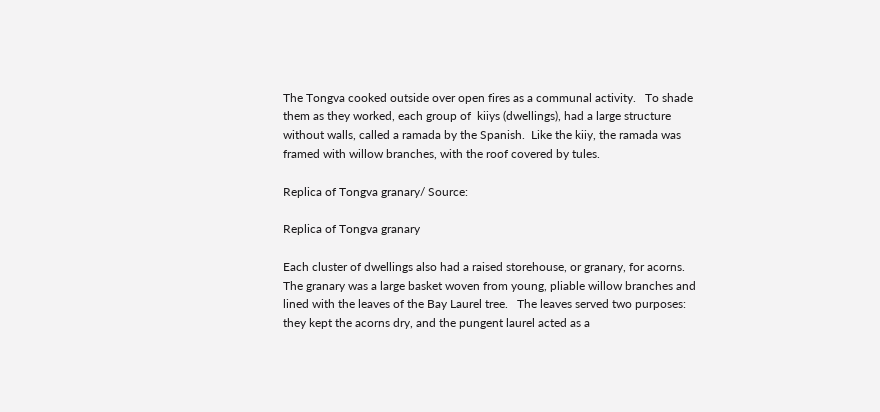The Tongva cooked outside over open fires as a communal activity.   To shade them as they worked, each group of  kiiys (dwellings), had a large structure without walls, called a ramada by the Spanish.  Like the kiiy, the ramada was framed with willow branches, with the roof covered by tules.

Replica of Tongva granary/ Source:

Replica of Tongva granary

Each cluster of dwellings also had a raised storehouse, or granary, for acorns.   The granary was a large basket woven from young, pliable willow branches and lined with the leaves of the Bay Laurel tree.   The leaves served two purposes: they kept the acorns dry, and the pungent laurel acted as a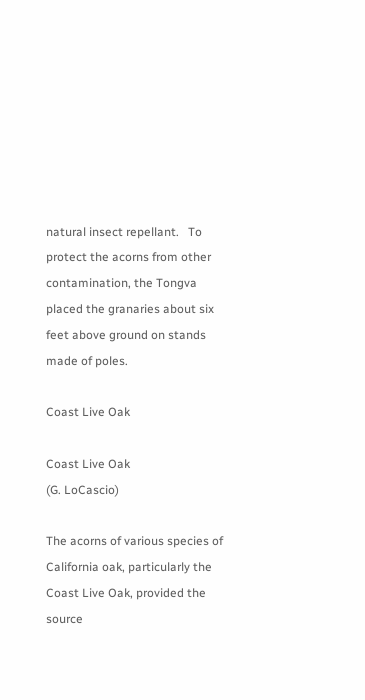natural insect repellant.   To protect the acorns from other contamination, the Tongva placed the granaries about six feet above ground on stands made of poles.

Coast Live Oak

Coast Live Oak
(G. LoCascio)

The acorns of various species of California oak, particularly the Coast Live Oak, provided the source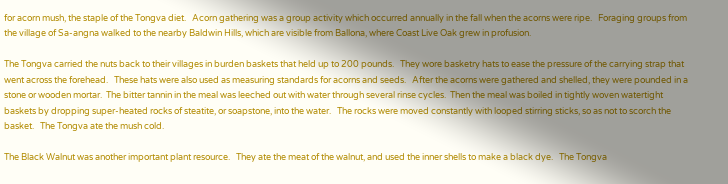for acorn mush, the staple of the Tongva diet.   Acorn gathering was a group activity which occurred annually in the fall when the acorns were ripe.   Foraging groups from the village of Sa-angna walked to the nearby Baldwin Hills, which are visible from Ballona, where Coast Live Oak grew in profusion.

The Tongva carried the nuts back to their villages in burden baskets that held up to 200 pounds.   They wore basketry hats to ease the pressure of the carrying strap that went across the forehead.   These hats were also used as measuring standards for acorns and seeds.   After the acorns were gathered and shelled, they were pounded in a stone or wooden mortar.  The bitter tannin in the meal was leeched out with water through several rinse cycles.  Then the meal was boiled in tightly woven watertight baskets by dropping super-heated rocks of steatite, or soapstone, into the water.   The rocks were moved constantly with looped stirring sticks, so as not to scorch the basket.   The Tongva ate the mush cold.

The Black Walnut was another important plant resource.   They ate the meat of the walnut, and used the inner shells to make a black dye.   The Tongva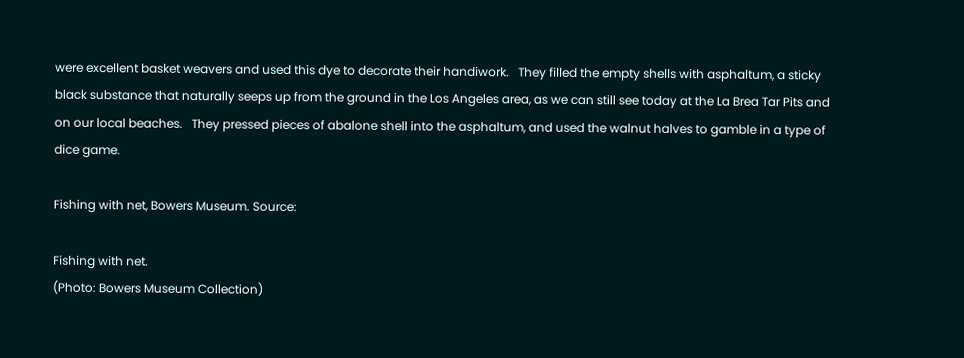were excellent basket weavers and used this dye to decorate their handiwork.   They filled the empty shells with asphaltum, a sticky black substance that naturally seeps up from the ground in the Los Angeles area, as we can still see today at the La Brea Tar Pits and on our local beaches.   They pressed pieces of abalone shell into the asphaltum, and used the walnut halves to gamble in a type of dice game.

Fishing with net, Bowers Museum. Source:

Fishing with net.
(Photo: Bowers Museum Collection)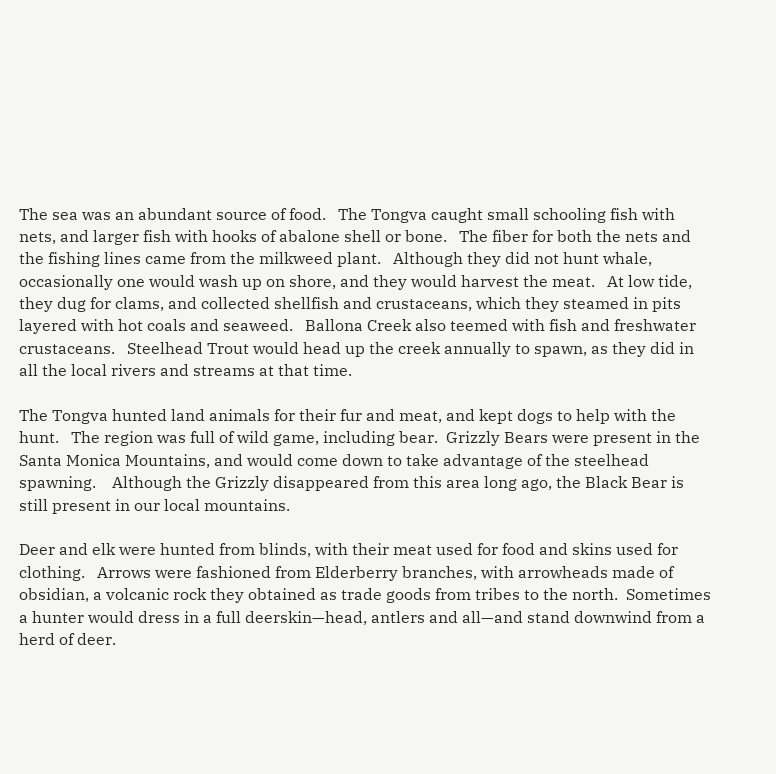The sea was an abundant source of food.   The Tongva caught small schooling fish with nets, and larger fish with hooks of abalone shell or bone.   The fiber for both the nets and the fishing lines came from the milkweed plant.   Although they did not hunt whale, occasionally one would wash up on shore, and they would harvest the meat.   At low tide, they dug for clams, and collected shellfish and crustaceans, which they steamed in pits layered with hot coals and seaweed.   Ballona Creek also teemed with fish and freshwater crustaceans.   Steelhead Trout would head up the creek annually to spawn, as they did in all the local rivers and streams at that time.

The Tongva hunted land animals for their fur and meat, and kept dogs to help with the hunt.   The region was full of wild game, including bear.  Grizzly Bears were present in the Santa Monica Mountains, and would come down to take advantage of the steelhead spawning.    Although the Grizzly disappeared from this area long ago, the Black Bear is still present in our local mountains.

Deer and elk were hunted from blinds, with their meat used for food and skins used for clothing.   Arrows were fashioned from Elderberry branches, with arrowheads made of obsidian, a volcanic rock they obtained as trade goods from tribes to the north.  Sometimes a hunter would dress in a full deerskin—head, antlers and all—and stand downwind from a herd of deer.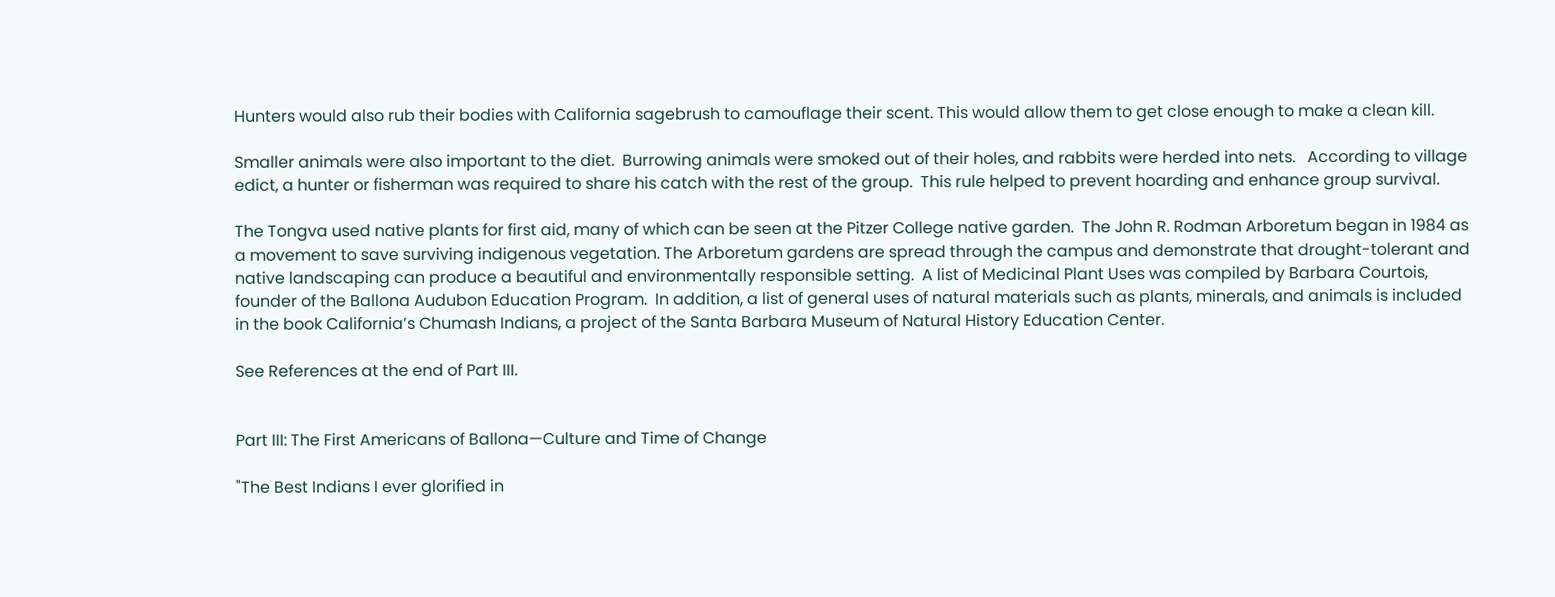Hunters would also rub their bodies with California sagebrush to camouflage their scent. This would allow them to get close enough to make a clean kill.

Smaller animals were also important to the diet.  Burrowing animals were smoked out of their holes, and rabbits were herded into nets.   According to village edict, a hunter or fisherman was required to share his catch with the rest of the group.  This rule helped to prevent hoarding and enhance group survival.

The Tongva used native plants for first aid, many of which can be seen at the Pitzer College native garden.  The John R. Rodman Arboretum began in 1984 as a movement to save surviving indigenous vegetation. The Arboretum gardens are spread through the campus and demonstrate that drought-tolerant and native landscaping can produce a beautiful and environmentally responsible setting.  A list of Medicinal Plant Uses was compiled by Barbara Courtois, founder of the Ballona Audubon Education Program.  In addition, a list of general uses of natural materials such as plants, minerals, and animals is included in the book California’s Chumash Indians, a project of the Santa Barbara Museum of Natural History Education Center.

See References at the end of Part III.


Part III: The First Americans of Ballona—Culture and Time of Change

"The Best Indians I ever glorified in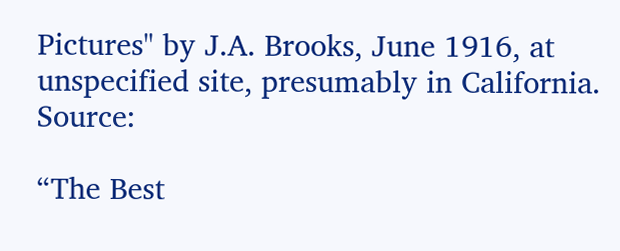Pictures" by J.A. Brooks, June 1916, at unspecified site, presumably in California. Source:

“The Best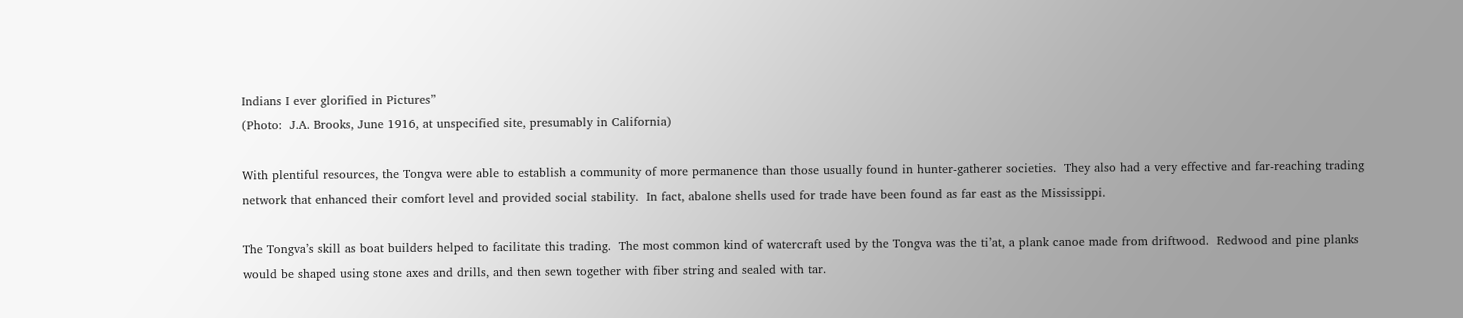Indians I ever glorified in Pictures”
(Photo:  J.A. Brooks, June 1916, at unspecified site, presumably in California)

With plentiful resources, the Tongva were able to establish a community of more permanence than those usually found in hunter-gatherer societies.  They also had a very effective and far-reaching trading network that enhanced their comfort level and provided social stability.  In fact, abalone shells used for trade have been found as far east as the Mississippi.

The Tongva’s skill as boat builders helped to facilitate this trading.  The most common kind of watercraft used by the Tongva was the ti’at, a plank canoe made from driftwood.  Redwood and pine planks would be shaped using stone axes and drills, and then sewn together with fiber string and sealed with tar.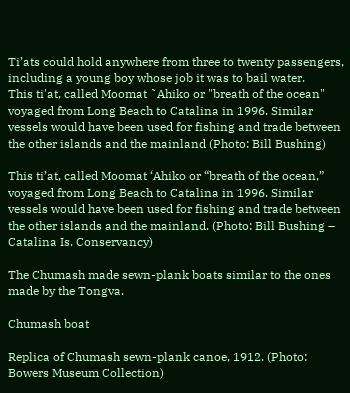Ti’ats could hold anywhere from three to twenty passengers, including a young boy whose job it was to bail water.
This ti'at, called Moomat ˜Ahiko or "breath of the ocean" voyaged from Long Beach to Catalina in 1996. Similar vessels would have been used for fishing and trade between the other islands and the mainland (Photo: Bill Bushing)

This ti’at, called Moomat ‘Ahiko or “breath of the ocean,” voyaged from Long Beach to Catalina in 1996. Similar vessels would have been used for fishing and trade between the other islands and the mainland. (Photo: Bill Bushing – Catalina Is. Conservancy)

The Chumash made sewn-plank boats similar to the ones made by the Tongva.

Chumash boat

Replica of Chumash sewn-plank canoe, 1912. (Photo: Bowers Museum Collection)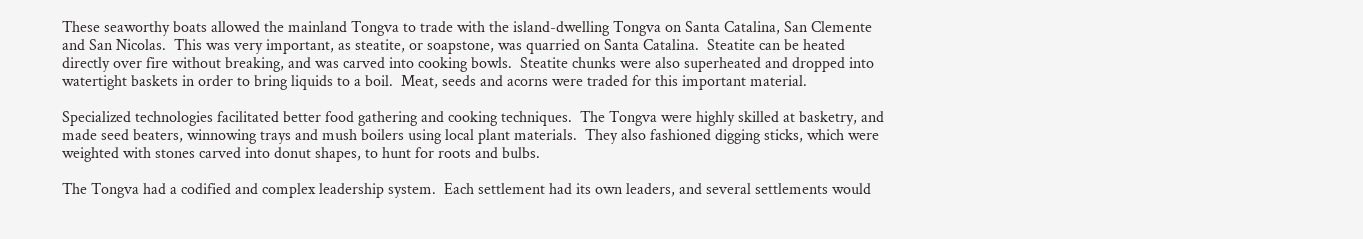These seaworthy boats allowed the mainland Tongva to trade with the island-dwelling Tongva on Santa Catalina, San Clemente and San Nicolas.  This was very important, as steatite, or soapstone, was quarried on Santa Catalina.  Steatite can be heated directly over fire without breaking, and was carved into cooking bowls.  Steatite chunks were also superheated and dropped into watertight baskets in order to bring liquids to a boil.  Meat, seeds and acorns were traded for this important material.

Specialized technologies facilitated better food gathering and cooking techniques.  The Tongva were highly skilled at basketry, and made seed beaters, winnowing trays and mush boilers using local plant materials.  They also fashioned digging sticks, which were weighted with stones carved into donut shapes, to hunt for roots and bulbs.

The Tongva had a codified and complex leadership system.  Each settlement had its own leaders, and several settlements would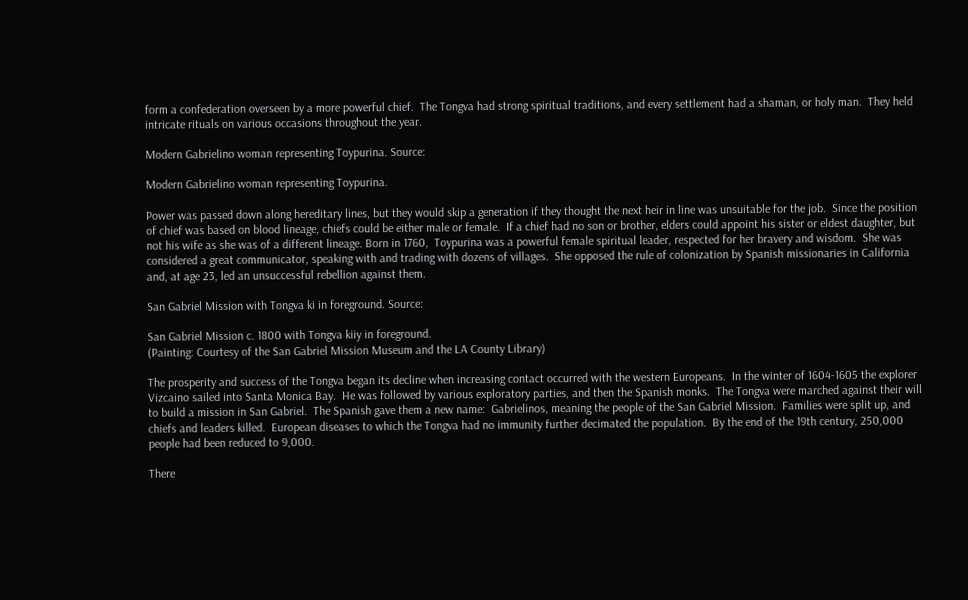form a confederation overseen by a more powerful chief.  The Tongva had strong spiritual traditions, and every settlement had a shaman, or holy man.  They held intricate rituals on various occasions throughout the year.

Modern Gabrielino woman representing Toypurina. Source:

Modern Gabrielino woman representing Toypurina.

Power was passed down along hereditary lines, but they would skip a generation if they thought the next heir in line was unsuitable for the job.  Since the position of chief was based on blood lineage, chiefs could be either male or female.  If a chief had no son or brother, elders could appoint his sister or eldest daughter, but not his wife as she was of a different lineage. Born in 1760,  Toypurina was a powerful female spiritual leader, respected for her bravery and wisdom.  She was considered a great communicator, speaking with and trading with dozens of villages.  She opposed the rule of colonization by Spanish missionaries in California and, at age 23, led an unsuccessful rebellion against them.

San Gabriel Mission with Tongva ki in foreground. Source:

San Gabriel Mission c. 1800 with Tongva kiiy in foreground.
(Painting: Courtesy of the San Gabriel Mission Museum and the LA County Library)

The prosperity and success of the Tongva began its decline when increasing contact occurred with the western Europeans.  In the winter of 1604-1605 the explorer Vizcaino sailed into Santa Monica Bay.  He was followed by various exploratory parties, and then the Spanish monks.  The Tongva were marched against their will to build a mission in San Gabriel.  The Spanish gave them a new name:  Gabrielinos, meaning the people of the San Gabriel Mission.  Families were split up, and chiefs and leaders killed.  European diseases to which the Tongva had no immunity further decimated the population.  By the end of the 19th century, 250,000 people had been reduced to 9,000.

There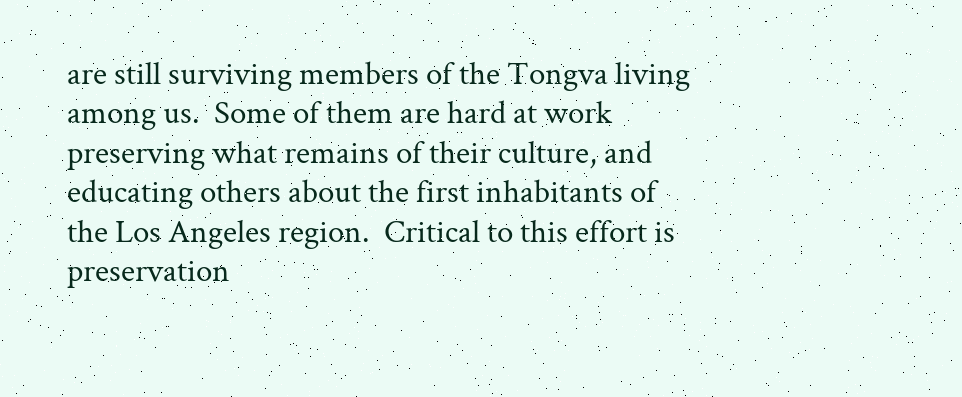are still surviving members of the Tongva living among us.  Some of them are hard at work preserving what remains of their culture, and educating others about the first inhabitants of the Los Angeles region.  Critical to this effort is preservation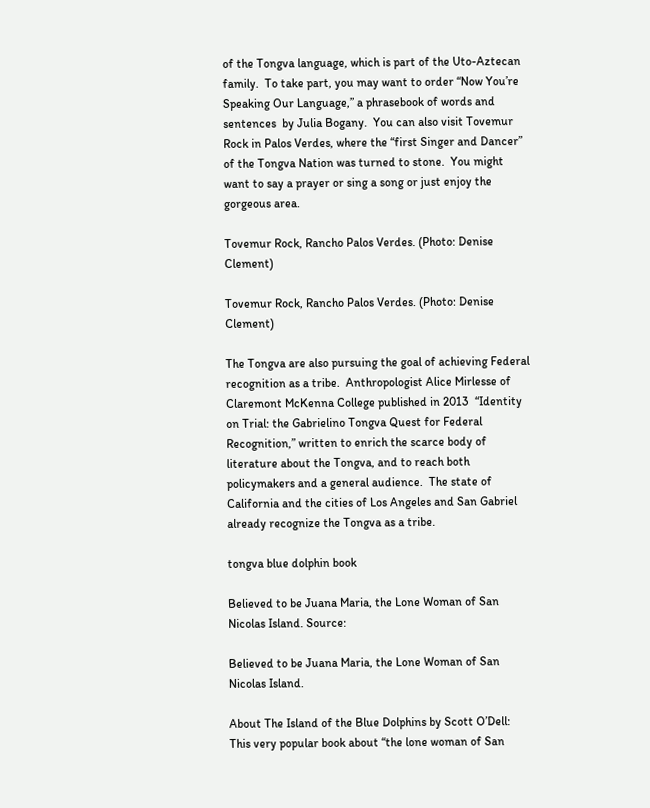of the Tongva language, which is part of the Uto-Aztecan family.  To take part, you may want to order “Now You’re Speaking Our Language,” a phrasebook of words and sentences  by Julia Bogany.  You can also visit Tovemur Rock in Palos Verdes, where the “first Singer and Dancer” of the Tongva Nation was turned to stone.  You might want to say a prayer or sing a song or just enjoy the gorgeous area.

Tovemur Rock, Rancho Palos Verdes. (Photo: Denise Clement)

Tovemur Rock, Rancho Palos Verdes. (Photo: Denise Clement)

The Tongva are also pursuing the goal of achieving Federal recognition as a tribe.  Anthropologist Alice Mirlesse of Claremont McKenna College published in 2013  “Identity on Trial: the Gabrielino Tongva Quest for Federal Recognition,” written to enrich the scarce body of literature about the Tongva, and to reach both policymakers and a general audience.  The state of California and the cities of Los Angeles and San Gabriel already recognize the Tongva as a tribe.

tongva blue dolphin book

Believed to be Juana Maria, the Lone Woman of San Nicolas Island. Source:

Believed to be Juana Maria, the Lone Woman of San Nicolas Island.

About The Island of the Blue Dolphins by Scott O’Dell:   This very popular book about “the lone woman of San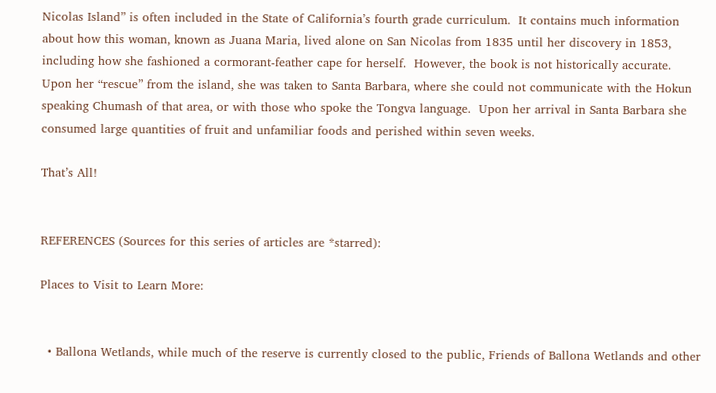Nicolas Island” is often included in the State of California’s fourth grade curriculum.  It contains much information about how this woman, known as Juana Maria, lived alone on San Nicolas from 1835 until her discovery in 1853, including how she fashioned a cormorant-feather cape for herself.  However, the book is not historically accurate.  Upon her “rescue” from the island, she was taken to Santa Barbara, where she could not communicate with the Hokun speaking Chumash of that area, or with those who spoke the Tongva language.  Upon her arrival in Santa Barbara she consumed large quantities of fruit and unfamiliar foods and perished within seven weeks.

That’s All!


REFERENCES (Sources for this series of articles are *starred):

Places to Visit to Learn More:


  • Ballona Wetlands, while much of the reserve is currently closed to the public, Friends of Ballona Wetlands and other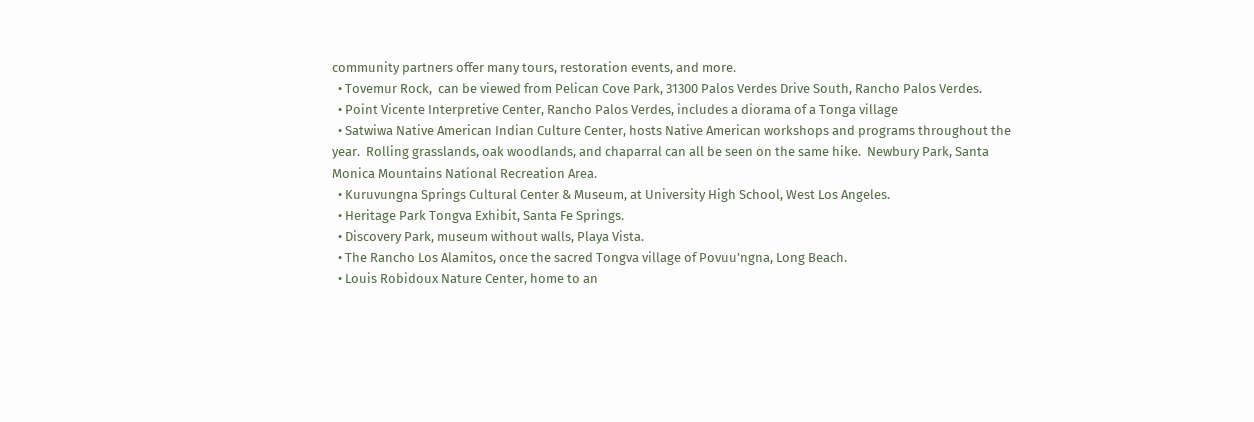community partners offer many tours, restoration events, and more.
  • Tovemur Rock,  can be viewed from Pelican Cove Park, 31300 Palos Verdes Drive South, Rancho Palos Verdes.
  • Point Vicente Interpretive Center, Rancho Palos Verdes, includes a diorama of a Tonga village
  • Satwiwa Native American Indian Culture Center, hosts Native American workshops and programs throughout the year.  Rolling grasslands, oak woodlands, and chaparral can all be seen on the same hike.  Newbury Park, Santa Monica Mountains National Recreation Area.
  • Kuruvungna Springs Cultural Center & Museum, at University High School, West Los Angeles.
  • Heritage Park Tongva Exhibit, Santa Fe Springs.
  • Discovery Park, museum without walls, Playa Vista.
  • The Rancho Los Alamitos, once the sacred Tongva village of Povuu’ngna, Long Beach.
  • Louis Robidoux Nature Center, home to an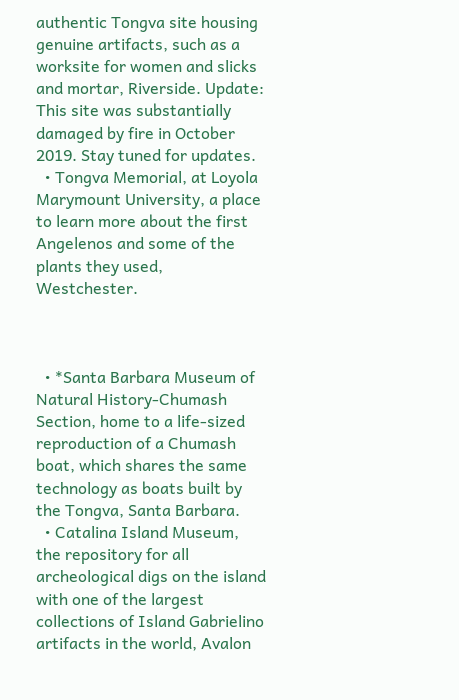authentic Tongva site housing genuine artifacts, such as a worksite for women and slicks and mortar, Riverside. Update: This site was substantially damaged by fire in October 2019. Stay tuned for updates.
  • Tongva Memorial, at Loyola Marymount University, a place to learn more about the first Angelenos and some of the plants they used, Westchester.



  • *Santa Barbara Museum of Natural History-Chumash Section, home to a life-sized reproduction of a Chumash boat, which shares the same technology as boats built by the Tongva, Santa Barbara.
  • Catalina Island Museum, the repository for all archeological digs on the island with one of the largest collections of Island Gabrielino artifacts in the world, Avalon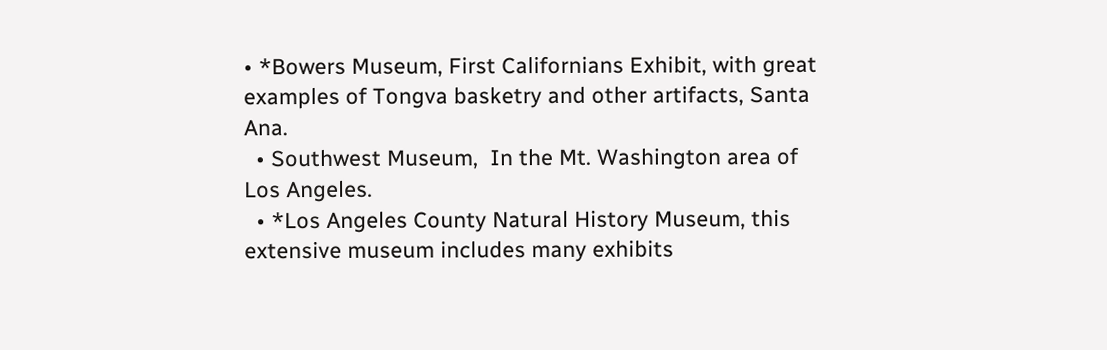• *Bowers Museum, First Californians Exhibit, with great examples of Tongva basketry and other artifacts, Santa Ana.
  • Southwest Museum,  In the Mt. Washington area of Los Angeles.
  • *Los Angeles County Natural History Museum, this extensive museum includes many exhibits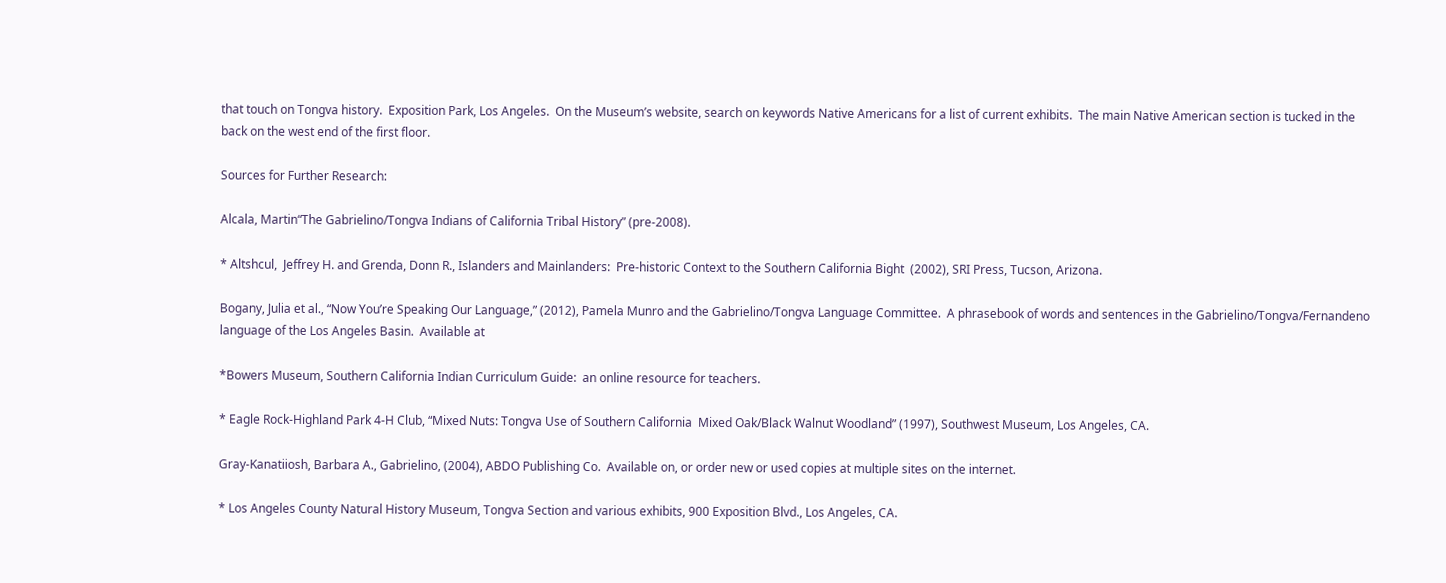that touch on Tongva history.  Exposition Park, Los Angeles.  On the Museum’s website, search on keywords Native Americans for a list of current exhibits.  The main Native American section is tucked in the back on the west end of the first floor.

Sources for Further Research:

Alcala, Martin“The Gabrielino/Tongva Indians of California Tribal History” (pre-2008).

* Altshcul,  Jeffrey H. and Grenda, Donn R., Islanders and Mainlanders:  Pre-historic Context to the Southern California Bight  (2002), SRI Press, Tucson, Arizona.

Bogany, Julia et al., “Now You’re Speaking Our Language,” (2012), Pamela Munro and the Gabrielino/Tongva Language Committee.  A phrasebook of words and sentences in the Gabrielino/Tongva/Fernandeno language of the Los Angeles Basin.  Available at

*Bowers Museum, Southern California Indian Curriculum Guide:  an online resource for teachers.

* Eagle Rock-Highland Park 4-H Club, “Mixed Nuts: Tongva Use of Southern California  Mixed Oak/Black Walnut Woodland” (1997), Southwest Museum, Los Angeles, CA.

Gray-Kanatiiosh, Barbara A., Gabrielino, (2004), ABDO Publishing Co.  Available on, or order new or used copies at multiple sites on the internet.

* Los Angeles County Natural History Museum, Tongva Section and various exhibits, 900 Exposition Blvd., Los Angeles, CA.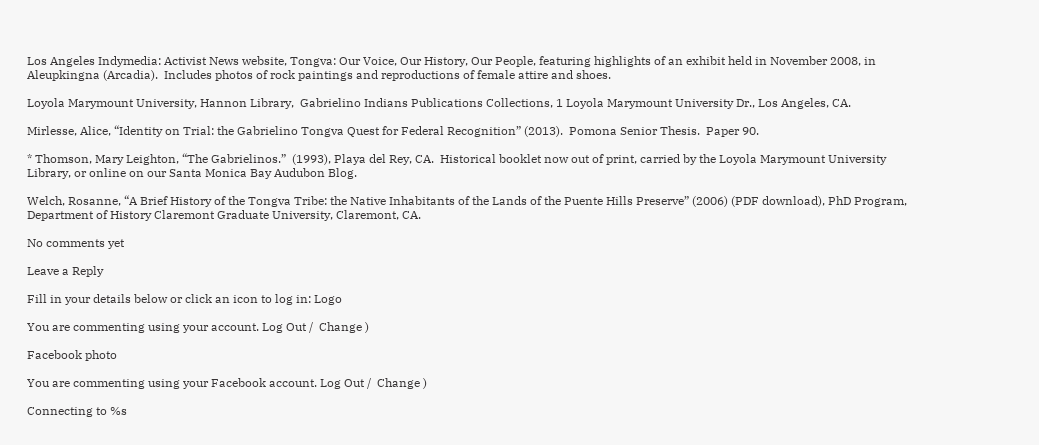Los Angeles Indymedia: Activist News website, Tongva: Our Voice, Our History, Our People, featuring highlights of an exhibit held in November 2008, in Aleupkingna (Arcadia).  Includes photos of rock paintings and reproductions of female attire and shoes.

Loyola Marymount University, Hannon Library,  Gabrielino Indians Publications Collections, 1 Loyola Marymount University Dr., Los Angeles, CA.

Mirlesse, Alice, “Identity on Trial: the Gabrielino Tongva Quest for Federal Recognition” (2013).  Pomona Senior Thesis.  Paper 90.

* Thomson, Mary Leighton, “The Gabrielinos.”  (1993), Playa del Rey, CA.  Historical booklet now out of print, carried by the Loyola Marymount University Library, or online on our Santa Monica Bay Audubon Blog.

Welch, Rosanne, “A Brief History of the Tongva Tribe: the Native Inhabitants of the Lands of the Puente Hills Preserve” (2006) (PDF download), PhD Program, Department of History Claremont Graduate University, Claremont, CA.

No comments yet

Leave a Reply

Fill in your details below or click an icon to log in: Logo

You are commenting using your account. Log Out /  Change )

Facebook photo

You are commenting using your Facebook account. Log Out /  Change )

Connecting to %s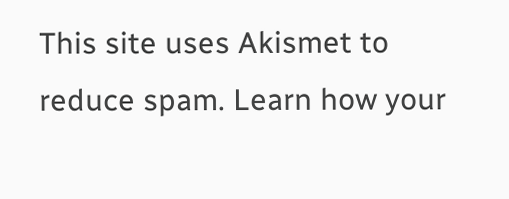This site uses Akismet to reduce spam. Learn how your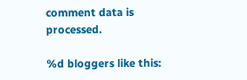comment data is processed.

%d bloggers like this: